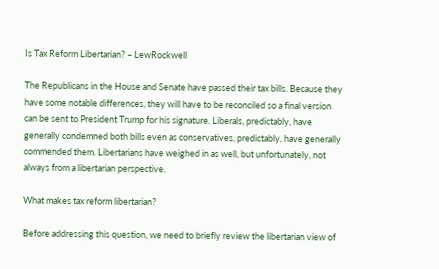Is Tax Reform Libertarian? – LewRockwell

The Republicans in the House and Senate have passed their tax bills. Because they have some notable differences, they will have to be reconciled so a final version can be sent to President Trump for his signature. Liberals, predictably, have generally condemned both bills even as conservatives, predictably, have generally commended them. Libertarians have weighed in as well, but unfortunately, not always from a libertarian perspective.

What makes tax reform libertarian?

Before addressing this question, we need to briefly review the libertarian view of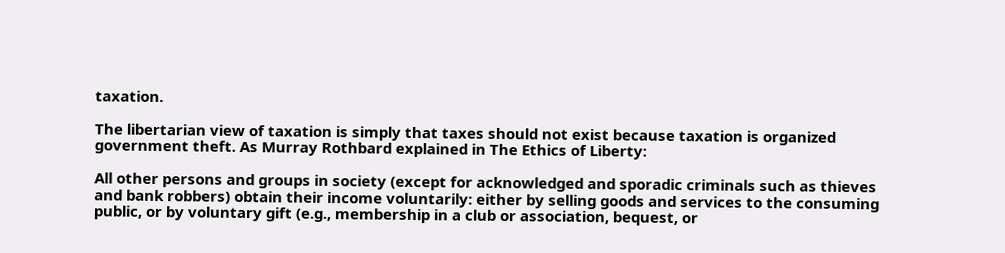taxation.

The libertarian view of taxation is simply that taxes should not exist because taxation is organized government theft. As Murray Rothbard explained in The Ethics of Liberty:

All other persons and groups in society (except for acknowledged and sporadic criminals such as thieves and bank robbers) obtain their income voluntarily: either by selling goods and services to the consuming public, or by voluntary gift (e.g., membership in a club or association, bequest, or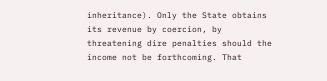inheritance). Only the State obtains its revenue by coercion, by threatening dire penalties should the income not be forthcoming. That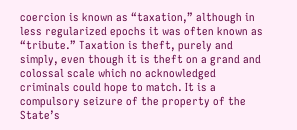coercion is known as “taxation,” although in less regularized epochs it was often known as “tribute.” Taxation is theft, purely and simply, even though it is theft on a grand and colossal scale which no acknowledged criminals could hope to match. It is a compulsory seizure of the property of the State’s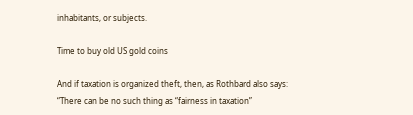inhabitants, or subjects.

Time to buy old US gold coins

And if taxation is organized theft, then, as Rothbard also says: “There can be no such thing as “fairness in taxation”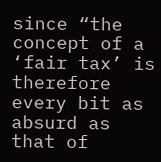since “the concept of a ‘fair tax’ is therefore every bit as absurd as that of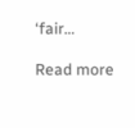‘fair…

Read more